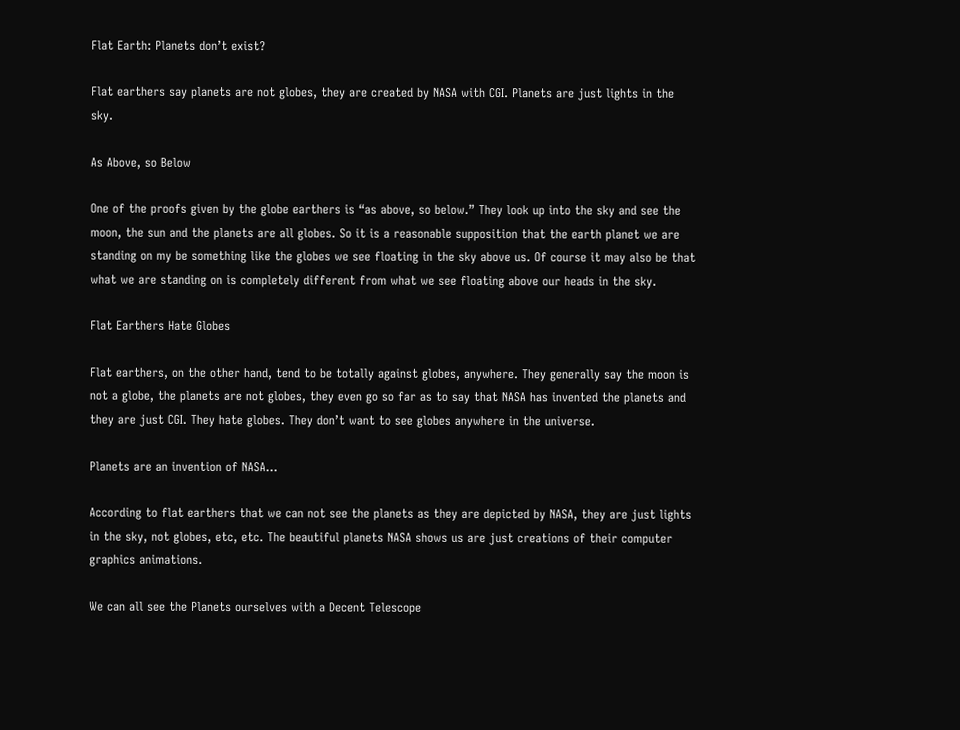Flat Earth: Planets don’t exist?

Flat earthers say planets are not globes, they are created by NASA with CGI. Planets are just lights in the sky.

As Above, so Below

One of the proofs given by the globe earthers is “as above, so below.” They look up into the sky and see the moon, the sun and the planets are all globes. So it is a reasonable supposition that the earth planet we are standing on my be something like the globes we see floating in the sky above us. Of course it may also be that what we are standing on is completely different from what we see floating above our heads in the sky.

Flat Earthers Hate Globes

Flat earthers, on the other hand, tend to be totally against globes, anywhere. They generally say the moon is not a globe, the planets are not globes, they even go so far as to say that NASA has invented the planets and they are just CGI. They hate globes. They don’t want to see globes anywhere in the universe.

Planets are an invention of NASA…

According to flat earthers that we can not see the planets as they are depicted by NASA, they are just lights in the sky, not globes, etc, etc. The beautiful planets NASA shows us are just creations of their computer graphics animations.

We can all see the Planets ourselves with a Decent Telescope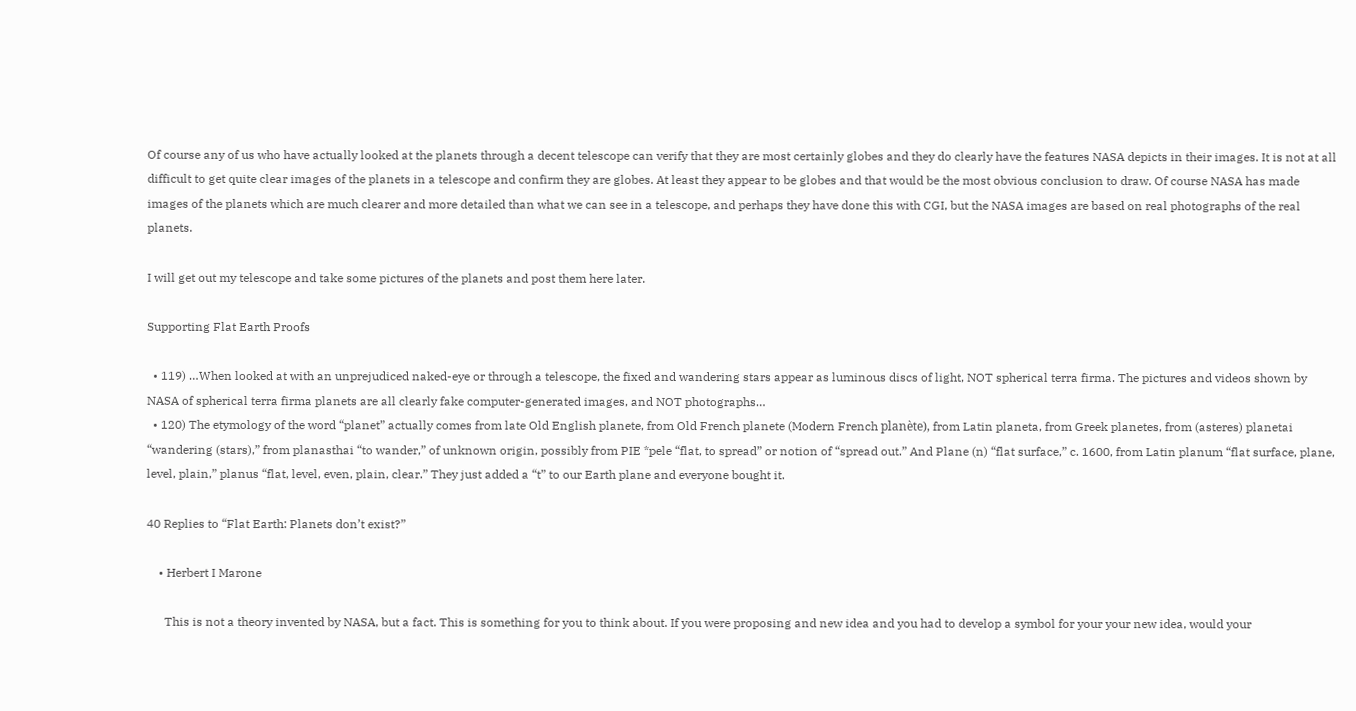Of course any of us who have actually looked at the planets through a decent telescope can verify that they are most certainly globes and they do clearly have the features NASA depicts in their images. It is not at all difficult to get quite clear images of the planets in a telescope and confirm they are globes. At least they appear to be globes and that would be the most obvious conclusion to draw. Of course NASA has made images of the planets which are much clearer and more detailed than what we can see in a telescope, and perhaps they have done this with CGI, but the NASA images are based on real photographs of the real planets.

I will get out my telescope and take some pictures of the planets and post them here later.

Supporting Flat Earth Proofs

  • 119) …When looked at with an unprejudiced naked-eye or through a telescope, the fixed and wandering stars appear as luminous discs of light, NOT spherical terra firma. The pictures and videos shown by NASA of spherical terra firma planets are all clearly fake computer-generated images, and NOT photographs…
  • 120) The etymology of the word “planet” actually comes from late Old English planete, from Old French planete (Modern French planète), from Latin planeta, from Greek planetes, from (asteres) planetai “wandering (stars),” from planasthai “to wander,” of unknown origin, possibly from PIE *pele “flat, to spread” or notion of “spread out.” And Plane (n) “flat surface,” c. 1600, from Latin planum “flat surface, plane, level, plain,” planus “flat, level, even, plain, clear.” They just added a “t” to our Earth plane and everyone bought it.

40 Replies to “Flat Earth: Planets don’t exist?”

    • Herbert I Marone

      This is not a theory invented by NASA, but a fact. This is something for you to think about. If you were proposing and new idea and you had to develop a symbol for your your new idea, would your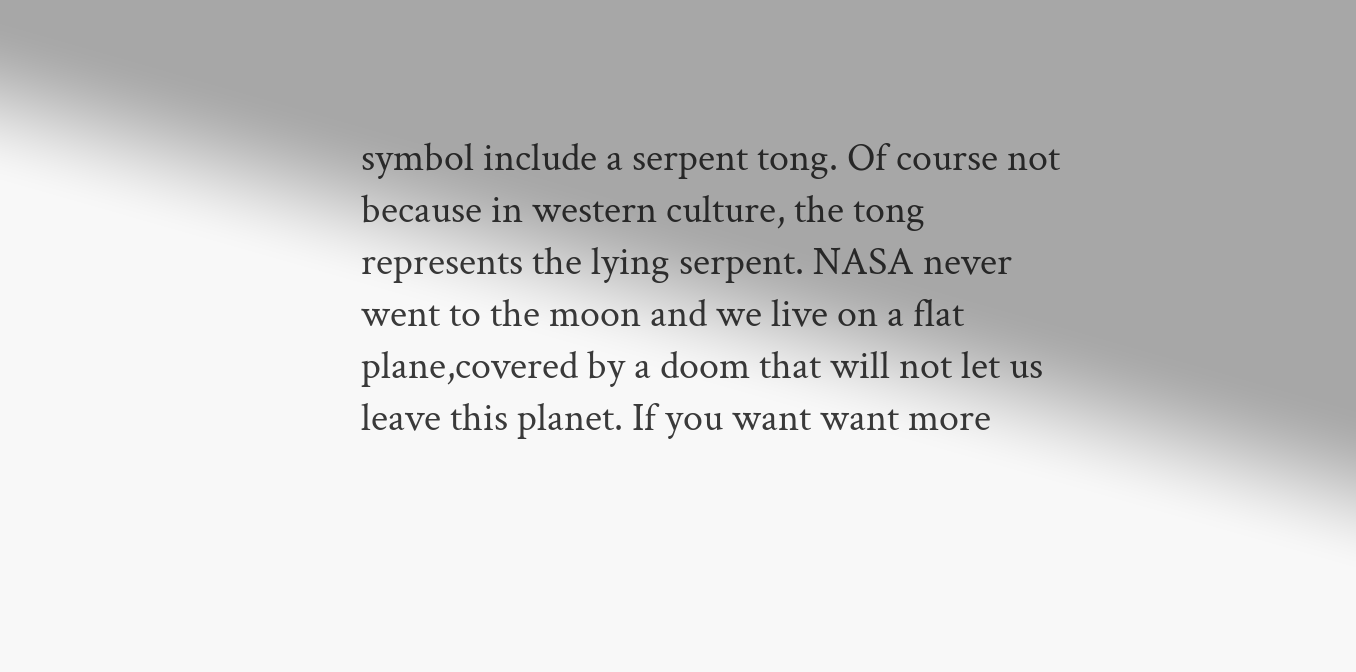symbol include a serpent tong. Of course not because in western culture, the tong represents the lying serpent. NASA never went to the moon and we live on a flat plane,covered by a doom that will not let us leave this planet. If you want want more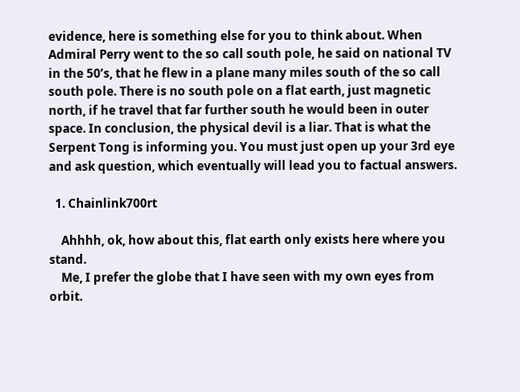evidence, here is something else for you to think about. When Admiral Perry went to the so call south pole, he said on national TV in the 50’s, that he flew in a plane many miles south of the so call south pole. There is no south pole on a flat earth, just magnetic north, if he travel that far further south he would been in outer space. In conclusion, the physical devil is a liar. That is what the Serpent Tong is informing you. You must just open up your 3rd eye and ask question, which eventually will lead you to factual answers.

  1. Chainlink700rt

    Ahhhh, ok, how about this, flat earth only exists here where you stand.
    Me, I prefer the globe that I have seen with my own eyes from orbit.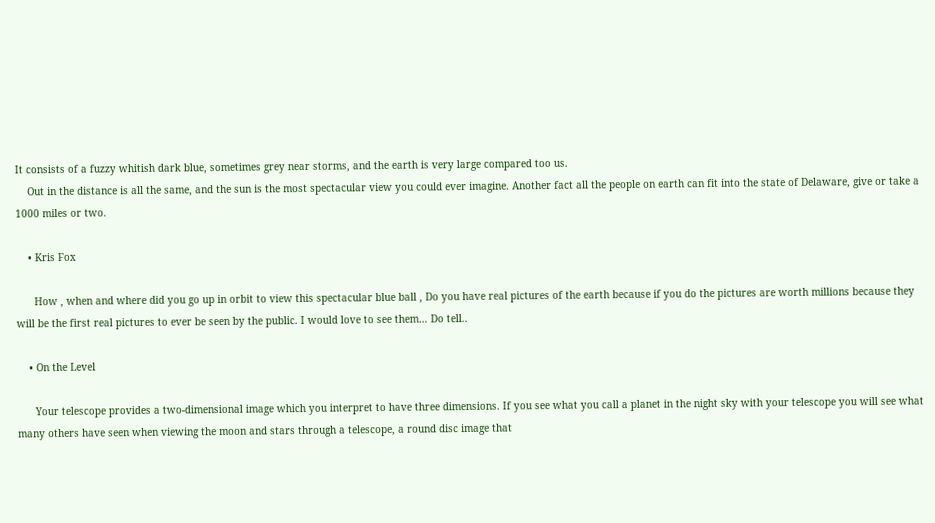It consists of a fuzzy whitish dark blue, sometimes grey near storms, and the earth is very large compared too us.
    Out in the distance is all the same, and the sun is the most spectacular view you could ever imagine. Another fact all the people on earth can fit into the state of Delaware, give or take a 1000 miles or two.

    • Kris Fox

      How , when and where did you go up in orbit to view this spectacular blue ball , Do you have real pictures of the earth because if you do the pictures are worth millions because they will be the first real pictures to ever be seen by the public. I would love to see them… Do tell..

    • On the Level

      Your telescope provides a two-dimensional image which you interpret to have three dimensions. If you see what you call a planet in the night sky with your telescope you will see what many others have seen when viewing the moon and stars through a telescope, a round disc image that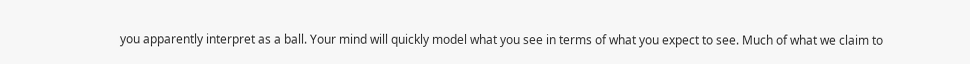you apparently interpret as a ball. Your mind will quickly model what you see in terms of what you expect to see. Much of what we claim to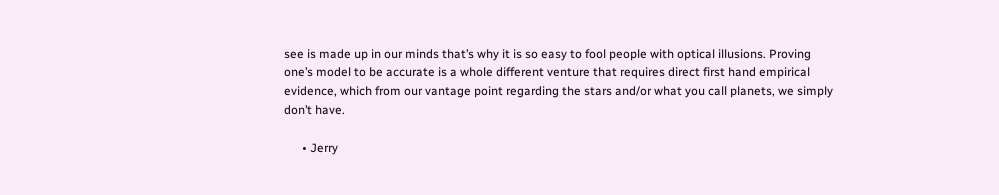see is made up in our minds that’s why it is so easy to fool people with optical illusions. Proving one’s model to be accurate is a whole different venture that requires direct first hand empirical evidence, which from our vantage point regarding the stars and/or what you call planets, we simply don’t have.

      • Jerry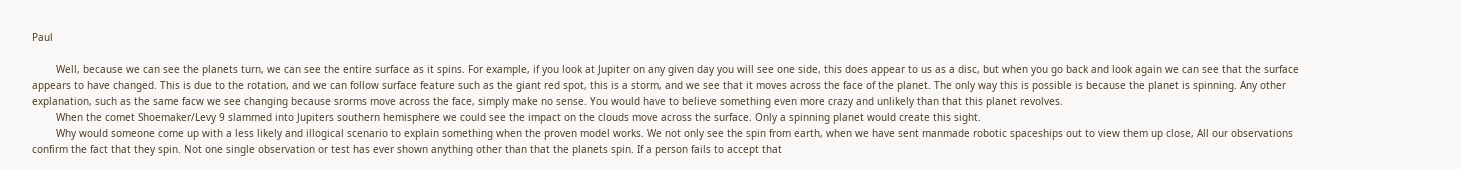Paul

        Well, because we can see the planets turn, we can see the entire surface as it spins. For example, if you look at Jupiter on any given day you will see one side, this does appear to us as a disc, but when you go back and look again we can see that the surface appears to have changed. This is due to the rotation, and we can follow surface feature such as the giant red spot, this is a storm, and we see that it moves across the face of the planet. The only way this is possible is because the planet is spinning. Any other explanation, such as the same facw we see changing because srorms move across the face, simply make no sense. You would have to believe something even more crazy and unlikely than that this planet revolves.
        When the comet Shoemaker/Levy 9 slammed into Jupiters southern hemisphere we could see the impact on the clouds move across the surface. Only a spinning planet would create this sight.
        Why would someone come up with a less likely and illogical scenario to explain something when the proven model works. We not only see the spin from earth, when we have sent manmade robotic spaceships out to view them up close, All our observations confirm the fact that they spin. Not one single observation or test has ever shown anything other than that the planets spin. If a person fails to accept that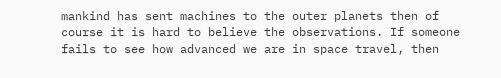mankind has sent machines to the outer planets then of course it is hard to believe the observations. If someone fails to see how advanced we are in space travel, then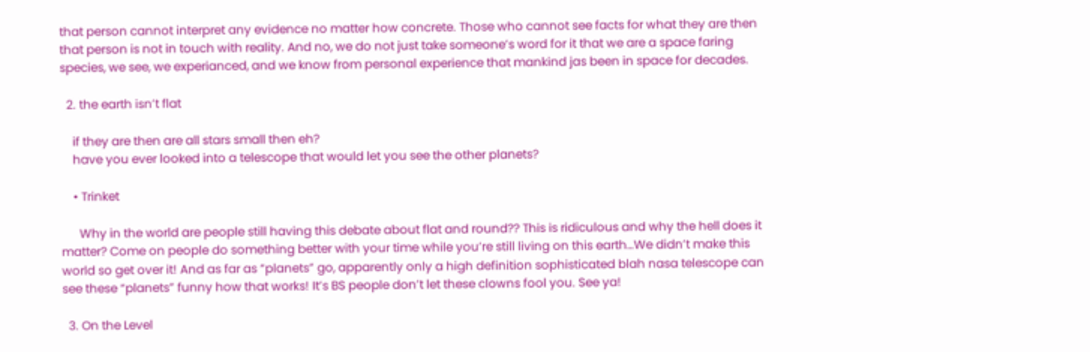that person cannot interpret any evidence no matter how concrete. Those who cannot see facts for what they are then that person is not in touch with reality. And no, we do not just take someone’s word for it that we are a space faring species, we see, we experianced, and we know from personal experience that mankind jas been in space for decades.

  2. the earth isn’t flat

    if they are then are all stars small then eh?
    have you ever looked into a telescope that would let you see the other planets?

    • Trinket

      Why in the world are people still having this debate about flat and round?? This is ridiculous and why the hell does it matter? Come on people do something better with your time while you’re still living on this earth…We didn’t make this world so get over it! And as far as “planets” go, apparently only a high definition sophisticated blah nasa telescope can see these “planets” funny how that works! It’s BS people don’t let these clowns fool you. See ya!

  3. On the Level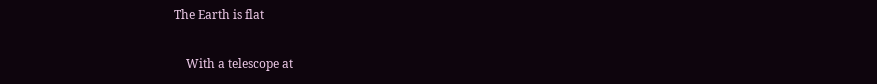The Earth is flat

    With a telescope at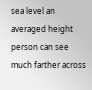sea level an averaged height person can see much farther across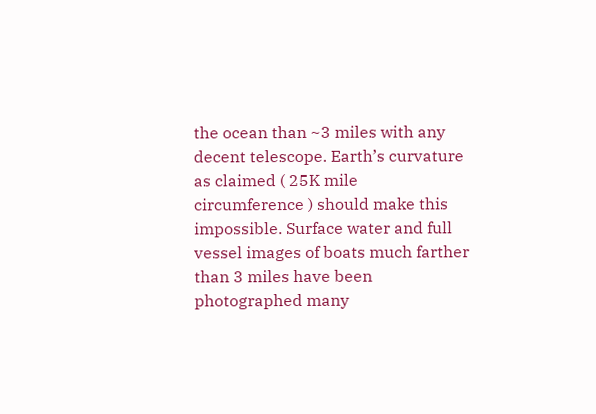the ocean than ~3 miles with any decent telescope. Earth’s curvature as claimed ( 25K mile circumference ) should make this impossible. Surface water and full vessel images of boats much farther than 3 miles have been photographed many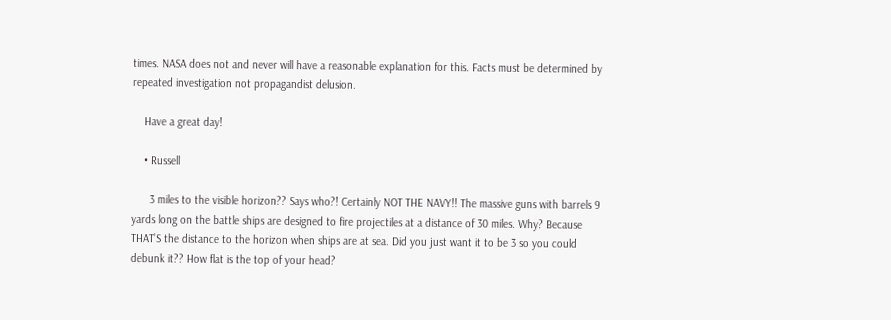times. NASA does not and never will have a reasonable explanation for this. Facts must be determined by repeated investigation not propagandist delusion.

    Have a great day!

    • Russell

      3 miles to the visible horizon?? Says who?! Certainly NOT THE NAVY!! The massive guns with barrels 9 yards long on the battle ships are designed to fire projectiles at a distance of 30 miles. Why? Because THAT’S the distance to the horizon when ships are at sea. Did you just want it to be 3 so you could debunk it?? How flat is the top of your head?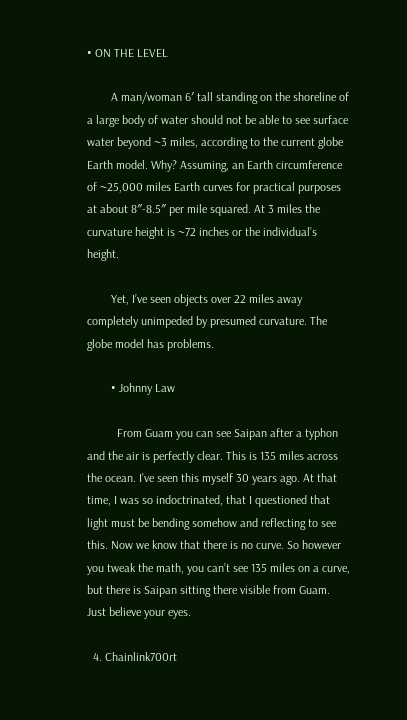• ON THE LEVEL

        A man/woman 6′ tall standing on the shoreline of a large body of water should not be able to see surface water beyond ~3 miles, according to the current globe Earth model. Why? Assuming, an Earth circumference of ~25,000 miles Earth curves for practical purposes at about 8″-8.5″ per mile squared. At 3 miles the curvature height is ~72 inches or the individual’s height.

        Yet, I’ve seen objects over 22 miles away completely unimpeded by presumed curvature. The globe model has problems.

        • Johnny Law

          From Guam you can see Saipan after a typhon and the air is perfectly clear. This is 135 miles across the ocean. I’ve seen this myself 30 years ago. At that time, I was so indoctrinated, that I questioned that light must be bending somehow and reflecting to see this. Now we know that there is no curve. So however you tweak the math, you can’t see 135 miles on a curve, but there is Saipan sitting there visible from Guam. Just believe your eyes.

  4. Chainlink700rt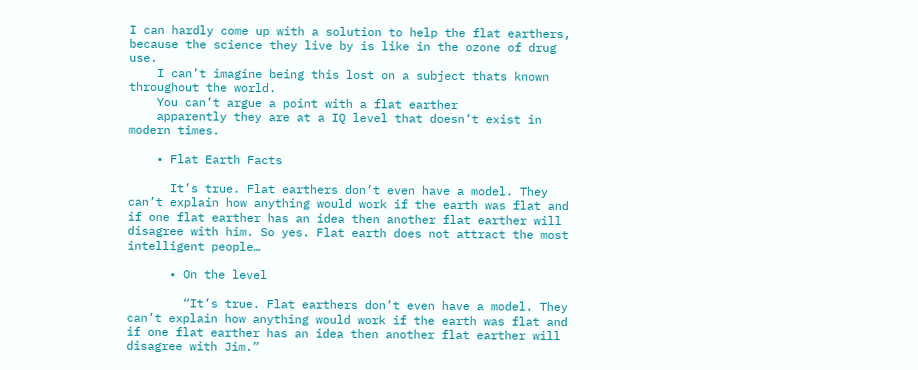I can hardly come up with a solution to help the flat earthers, because the science they live by is like in the ozone of drug use.
    I can’t imagine being this lost on a subject thats known throughout the world.
    You can’t argue a point with a flat earther
    apparently they are at a IQ level that doesn’t exist in modern times.

    • Flat Earth Facts

      It’s true. Flat earthers don’t even have a model. They can’t explain how anything would work if the earth was flat and if one flat earther has an idea then another flat earther will disagree with him. So yes. Flat earth does not attract the most intelligent people…

      • On the level

        “It’s true. Flat earthers don’t even have a model. They can’t explain how anything would work if the earth was flat and if one flat earther has an idea then another flat earther will disagree with Jim.”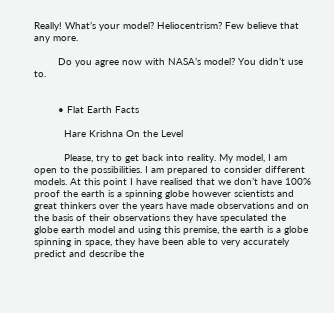Really! What’s your model? Heliocentrism? Few believe that any more.

        Do you agree now with NASA’s model? You didn’t use to.


        • Flat Earth Facts

          Hare Krishna On the Level

          Please, try to get back into reality. My model, I am open to the possibilities. I am prepared to consider different models. At this point I have realised that we don’t have 100% proof the earth is a spinning globe however scientists and great thinkers over the years have made observations and on the basis of their observations they have speculated the globe earth model and using this premise, the earth is a globe spinning in space, they have been able to very accurately predict and describe the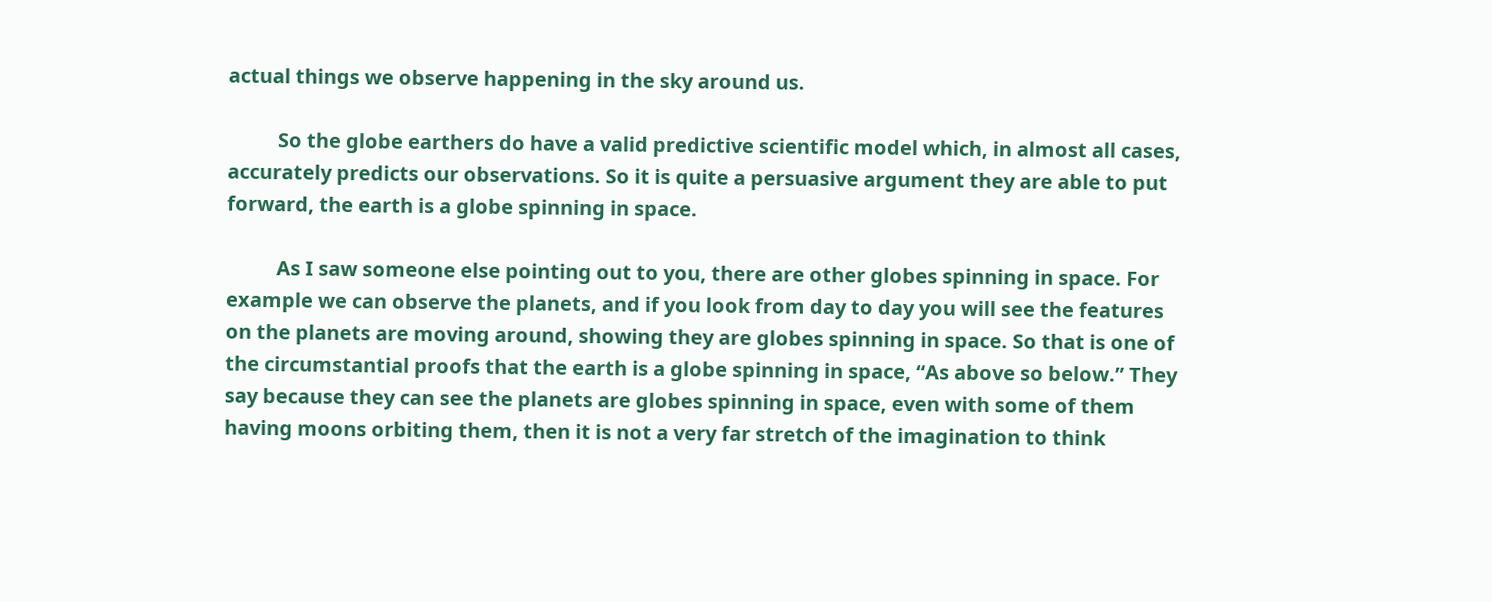actual things we observe happening in the sky around us.

          So the globe earthers do have a valid predictive scientific model which, in almost all cases, accurately predicts our observations. So it is quite a persuasive argument they are able to put forward, the earth is a globe spinning in space.

          As I saw someone else pointing out to you, there are other globes spinning in space. For example we can observe the planets, and if you look from day to day you will see the features on the planets are moving around, showing they are globes spinning in space. So that is one of the circumstantial proofs that the earth is a globe spinning in space, “As above so below.” They say because they can see the planets are globes spinning in space, even with some of them having moons orbiting them, then it is not a very far stretch of the imagination to think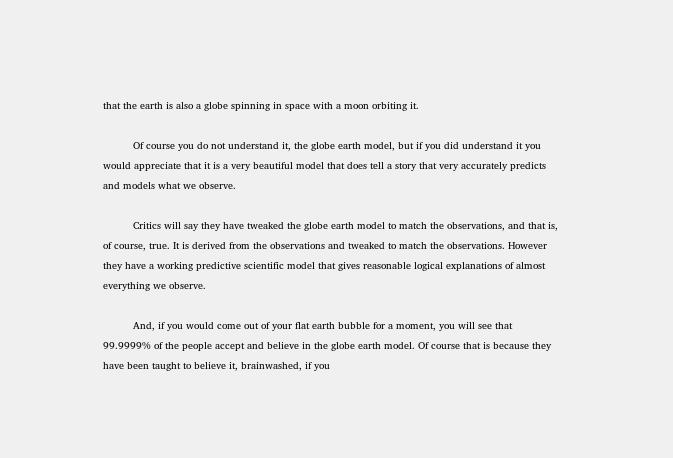that the earth is also a globe spinning in space with a moon orbiting it.

          Of course you do not understand it, the globe earth model, but if you did understand it you would appreciate that it is a very beautiful model that does tell a story that very accurately predicts and models what we observe.

          Critics will say they have tweaked the globe earth model to match the observations, and that is, of course, true. It is derived from the observations and tweaked to match the observations. However they have a working predictive scientific model that gives reasonable logical explanations of almost everything we observe.

          And, if you would come out of your flat earth bubble for a moment, you will see that 99.9999% of the people accept and believe in the globe earth model. Of course that is because they have been taught to believe it, brainwashed, if you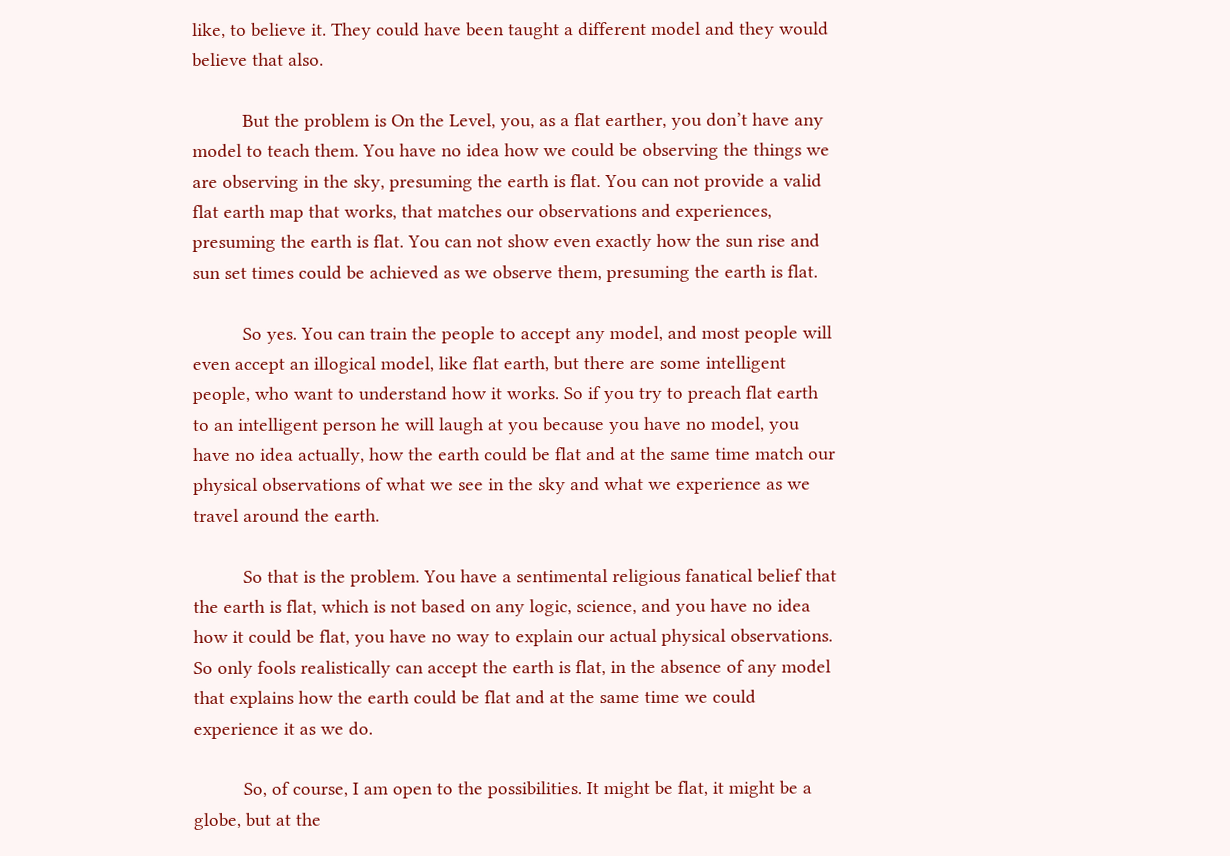like, to believe it. They could have been taught a different model and they would believe that also.

          But the problem is On the Level, you, as a flat earther, you don’t have any model to teach them. You have no idea how we could be observing the things we are observing in the sky, presuming the earth is flat. You can not provide a valid flat earth map that works, that matches our observations and experiences, presuming the earth is flat. You can not show even exactly how the sun rise and sun set times could be achieved as we observe them, presuming the earth is flat.

          So yes. You can train the people to accept any model, and most people will even accept an illogical model, like flat earth, but there are some intelligent people, who want to understand how it works. So if you try to preach flat earth to an intelligent person he will laugh at you because you have no model, you have no idea actually, how the earth could be flat and at the same time match our physical observations of what we see in the sky and what we experience as we travel around the earth.

          So that is the problem. You have a sentimental religious fanatical belief that the earth is flat, which is not based on any logic, science, and you have no idea how it could be flat, you have no way to explain our actual physical observations. So only fools realistically can accept the earth is flat, in the absence of any model that explains how the earth could be flat and at the same time we could experience it as we do.

          So, of course, I am open to the possibilities. It might be flat, it might be a globe, but at the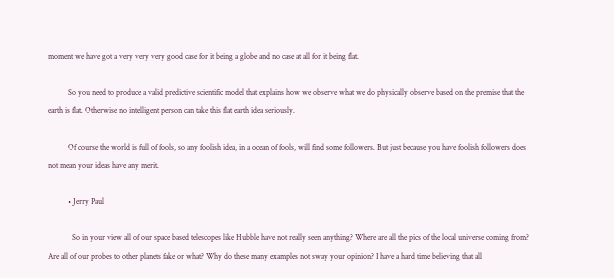moment we have got a very very very good case for it being a globe and no case at all for it being flat.

          So you need to produce a valid predictive scientific model that explains how we observe what we do physically observe based on the premise that the earth is flat. Otherwise no intelligent person can take this flat earth idea seriously.

          Of course the world is full of fools, so any foolish idea, in a ocean of fools, will find some followers. But just because you have foolish followers does not mean your ideas have any merit.

          • Jerry Paul

            So in your view all of our space based telescopes like Hubble have not really seen anything? Where are all the pics of the local universe coming from? Are all of our probes to other planets fake or what? Why do these many examples not sway your opinion? I have a hard time believing that all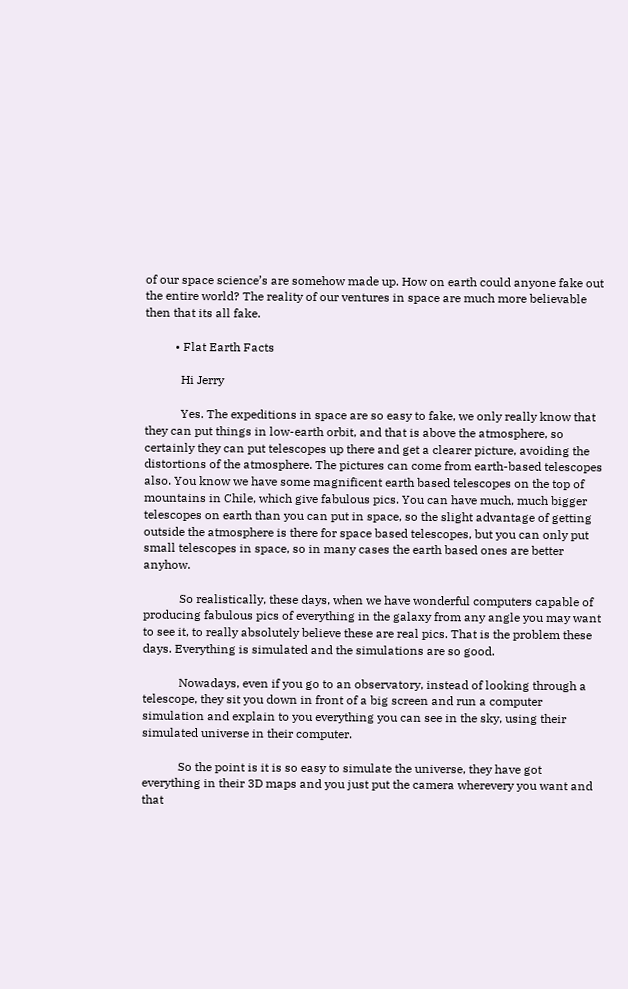of our space science’s are somehow made up. How on earth could anyone fake out the entire world? The reality of our ventures in space are much more believable then that its all fake.

          • Flat Earth Facts

            Hi Jerry

            Yes. The expeditions in space are so easy to fake, we only really know that they can put things in low-earth orbit, and that is above the atmosphere, so certainly they can put telescopes up there and get a clearer picture, avoiding the distortions of the atmosphere. The pictures can come from earth-based telescopes also. You know we have some magnificent earth based telescopes on the top of mountains in Chile, which give fabulous pics. You can have much, much bigger telescopes on earth than you can put in space, so the slight advantage of getting outside the atmosphere is there for space based telescopes, but you can only put small telescopes in space, so in many cases the earth based ones are better anyhow.

            So realistically, these days, when we have wonderful computers capable of producing fabulous pics of everything in the galaxy from any angle you may want to see it, to really absolutely believe these are real pics. That is the problem these days. Everything is simulated and the simulations are so good.

            Nowadays, even if you go to an observatory, instead of looking through a telescope, they sit you down in front of a big screen and run a computer simulation and explain to you everything you can see in the sky, using their simulated universe in their computer.

            So the point is it is so easy to simulate the universe, they have got everything in their 3D maps and you just put the camera wherevery you want and that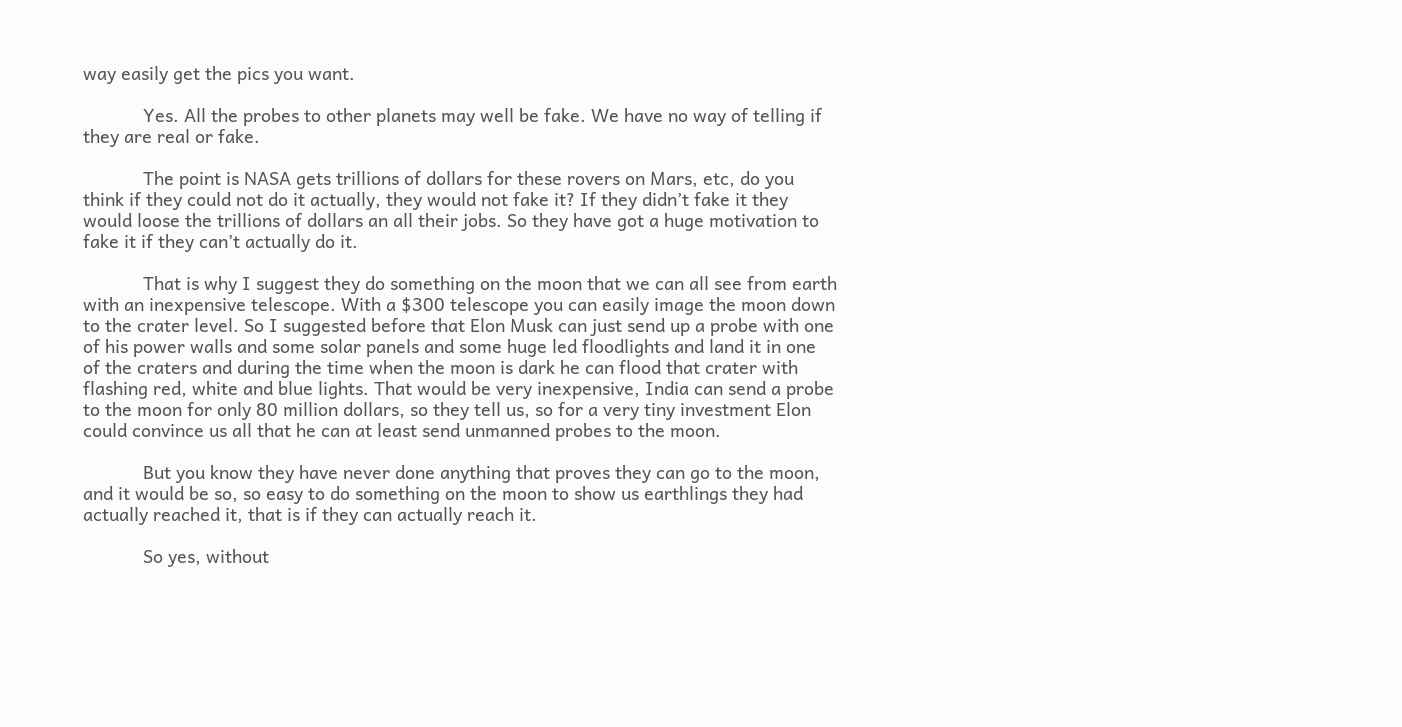way easily get the pics you want.

            Yes. All the probes to other planets may well be fake. We have no way of telling if they are real or fake.

            The point is NASA gets trillions of dollars for these rovers on Mars, etc, do you think if they could not do it actually, they would not fake it? If they didn’t fake it they would loose the trillions of dollars an all their jobs. So they have got a huge motivation to fake it if they can’t actually do it.

            That is why I suggest they do something on the moon that we can all see from earth with an inexpensive telescope. With a $300 telescope you can easily image the moon down to the crater level. So I suggested before that Elon Musk can just send up a probe with one of his power walls and some solar panels and some huge led floodlights and land it in one of the craters and during the time when the moon is dark he can flood that crater with flashing red, white and blue lights. That would be very inexpensive, India can send a probe to the moon for only 80 million dollars, so they tell us, so for a very tiny investment Elon could convince us all that he can at least send unmanned probes to the moon.

            But you know they have never done anything that proves they can go to the moon, and it would be so, so easy to do something on the moon to show us earthlings they had actually reached it, that is if they can actually reach it.

            So yes, without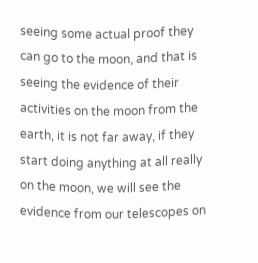seeing some actual proof they can go to the moon, and that is seeing the evidence of their activities on the moon from the earth, it is not far away, if they start doing anything at all really on the moon, we will see the evidence from our telescopes on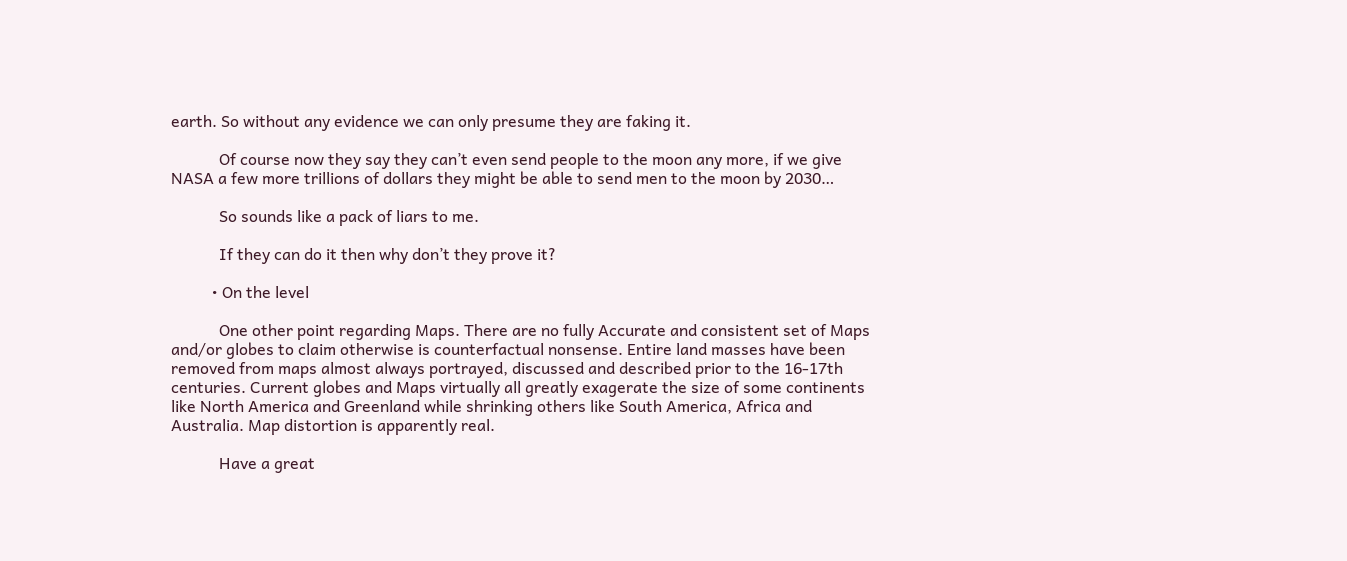earth. So without any evidence we can only presume they are faking it.

            Of course now they say they can’t even send people to the moon any more, if we give NASA a few more trillions of dollars they might be able to send men to the moon by 2030…

            So sounds like a pack of liars to me.

            If they can do it then why don’t they prove it?

          • On the level

            One other point regarding Maps. There are no fully Accurate and consistent set of Maps and/or globes to claim otherwise is counterfactual nonsense. Entire land masses have been removed from maps almost always portrayed, discussed and described prior to the 16-17th centuries. Current globes and Maps virtually all greatly exagerate the size of some continents like North America and Greenland while shrinking others like South America, Africa and Australia. Map distortion is apparently real.

            Have a great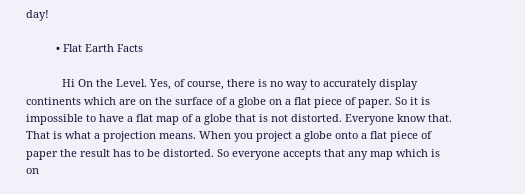day!

          • Flat Earth Facts

            Hi On the Level. Yes, of course, there is no way to accurately display continents which are on the surface of a globe on a flat piece of paper. So it is impossible to have a flat map of a globe that is not distorted. Everyone know that. That is what a projection means. When you project a globe onto a flat piece of paper the result has to be distorted. So everyone accepts that any map which is on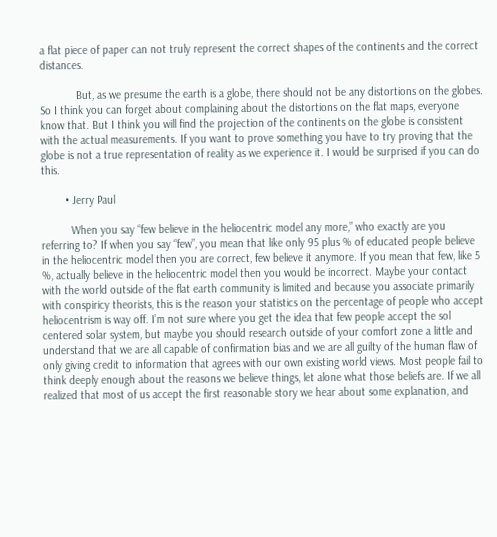a flat piece of paper can not truly represent the correct shapes of the continents and the correct distances.

            But, as we presume the earth is a globe, there should not be any distortions on the globes. So I think you can forget about complaining about the distortions on the flat maps, everyone know that. But I think you will find the projection of the continents on the globe is consistent with the actual measurements. If you want to prove something you have to try proving that the globe is not a true representation of reality as we experience it. I would be surprised if you can do this.

        • Jerry Paul

          When you say “few believe in the heliocentric model any more,” who exactly are you referring to? If when you say “few”, you mean that like only 95 plus % of educated people believe in the heliocentric model then you are correct, few believe it anymore. If you mean that few, like 5 %, actually believe in the heliocentric model then you would be incorrect. Maybe your contact with the world outside of the flat earth community is limited and because you associate primarily with conspiricy theorists, this is the reason your statistics on the percentage of people who accept heliocentrism is way off. I’m not sure where you get the idea that few people accept the sol centered solar system, but maybe you should research outside of your comfort zone a little and understand that we are all capable of confirmation bias and we are all guilty of the human flaw of only giving credit to information that agrees with our own existing world views. Most people fail to think deeply enough about the reasons we believe things, let alone what those beliefs are. If we all realized that most of us accept the first reasonable story we hear about some explanation, and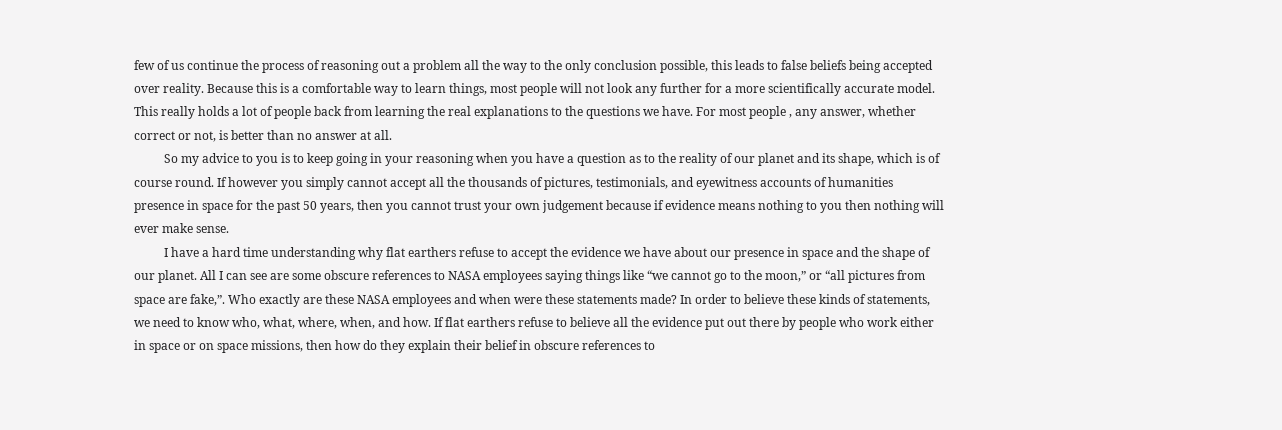few of us continue the process of reasoning out a problem all the way to the only conclusion possible, this leads to false beliefs being accepted over reality. Because this is a comfortable way to learn things, most people will not look any further for a more scientifically accurate model. This really holds a lot of people back from learning the real explanations to the questions we have. For most people , any answer, whether correct or not, is better than no answer at all.
          So my advice to you is to keep going in your reasoning when you have a question as to the reality of our planet and its shape, which is of course round. If however you simply cannot accept all the thousands of pictures, testimonials, and eyewitness accounts of humanities presence in space for the past 50 years, then you cannot trust your own judgement because if evidence means nothing to you then nothing will ever make sense.
          I have a hard time understanding why flat earthers refuse to accept the evidence we have about our presence in space and the shape of our planet. All I can see are some obscure references to NASA employees saying things like “we cannot go to the moon,” or “all pictures from space are fake,”. Who exactly are these NASA employees and when were these statements made? In order to believe these kinds of statements, we need to know who, what, where, when, and how. If flat earthers refuse to believe all the evidence put out there by people who work either in space or on space missions, then how do they explain their belief in obscure references to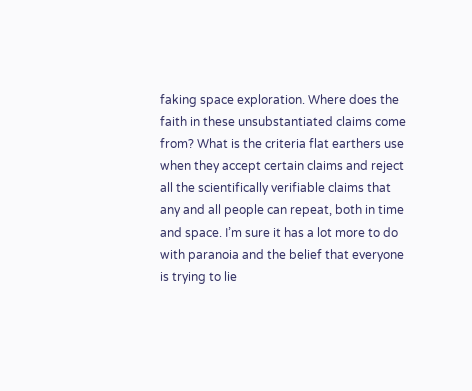faking space exploration. Where does the faith in these unsubstantiated claims come from? What is the criteria flat earthers use when they accept certain claims and reject all the scientifically verifiable claims that any and all people can repeat, both in time and space. I’m sure it has a lot more to do with paranoia and the belief that everyone is trying to lie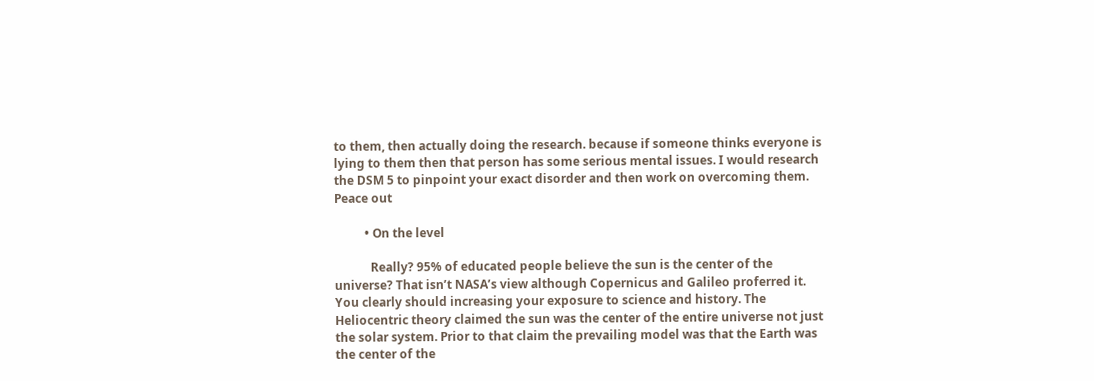to them, then actually doing the research. because if someone thinks everyone is lying to them then that person has some serious mental issues. I would research the DSM 5 to pinpoint your exact disorder and then work on overcoming them. Peace out

          • On the level

            Really? 95% of educated people believe the sun is the center of the universe? That isn’t NASA’s view although Copernicus and Galileo proferred it. You clearly should increasing your exposure to science and history. The Heliocentric theory claimed the sun was the center of the entire universe not just the solar system. Prior to that claim the prevailing model was that the Earth was the center of the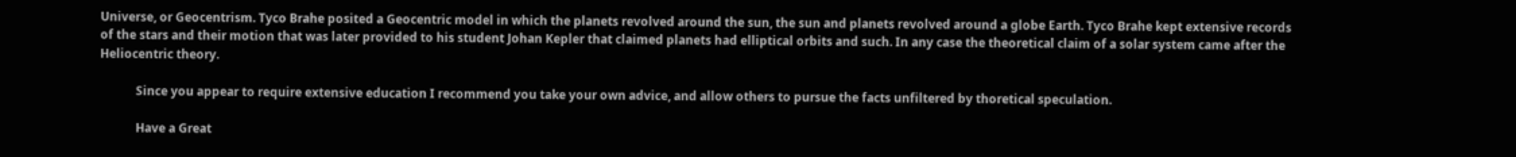Universe, or Geocentrism. Tyco Brahe posited a Geocentric model in which the planets revolved around the sun, the sun and planets revolved around a globe Earth. Tyco Brahe kept extensive records of the stars and their motion that was later provided to his student Johan Kepler that claimed planets had elliptical orbits and such. In any case the theoretical claim of a solar system came after the Heliocentric theory.

            Since you appear to require extensive education I recommend you take your own advice, and allow others to pursue the facts unfiltered by thoretical speculation.

            Have a Great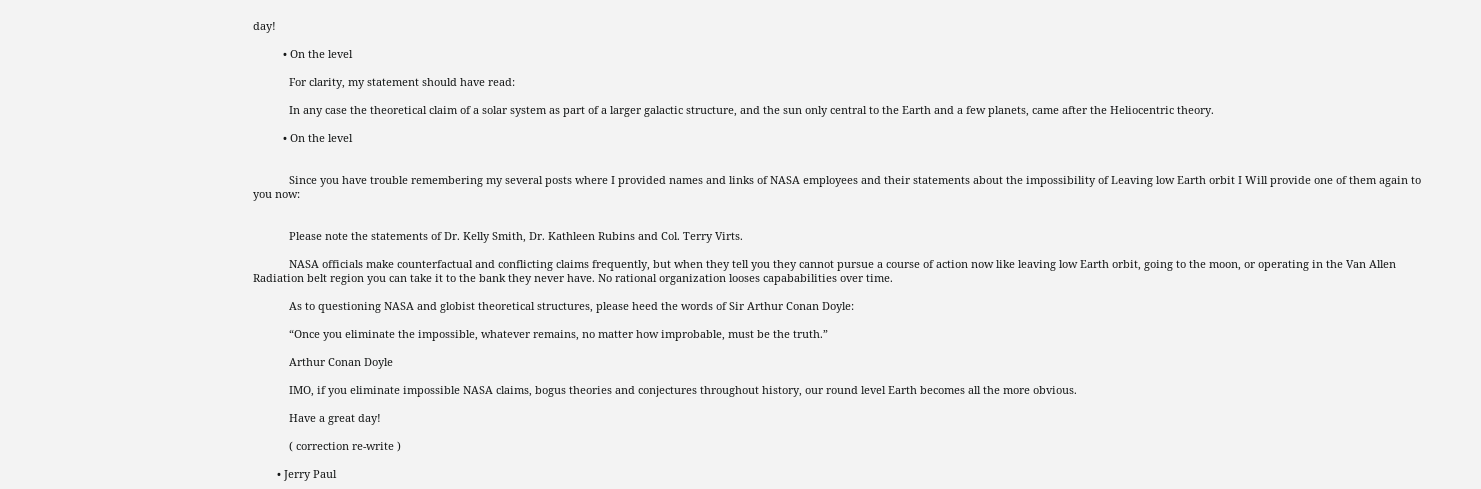day!

          • On the level

            For clarity, my statement should have read:

            In any case the theoretical claim of a solar system as part of a larger galactic structure, and the sun only central to the Earth and a few planets, came after the Heliocentric theory.

          • On the level


            Since you have trouble remembering my several posts where I provided names and links of NASA employees and their statements about the impossibility of Leaving low Earth orbit I Will provide one of them again to you now:


            Please note the statements of Dr. Kelly Smith, Dr. Kathleen Rubins and Col. Terry Virts.

            NASA officials make counterfactual and conflicting claims frequently, but when they tell you they cannot pursue a course of action now like leaving low Earth orbit, going to the moon, or operating in the Van Allen Radiation belt region you can take it to the bank they never have. No rational organization looses capababilities over time.

            As to questioning NASA and globist theoretical structures, please heed the words of Sir Arthur Conan Doyle:

            “Once you eliminate the impossible, whatever remains, no matter how improbable, must be the truth.”

            Arthur Conan Doyle

            IMO, if you eliminate impossible NASA claims, bogus theories and conjectures throughout history, our round level Earth becomes all the more obvious.

            Have a great day!

            ( correction re-write )

        • Jerry Paul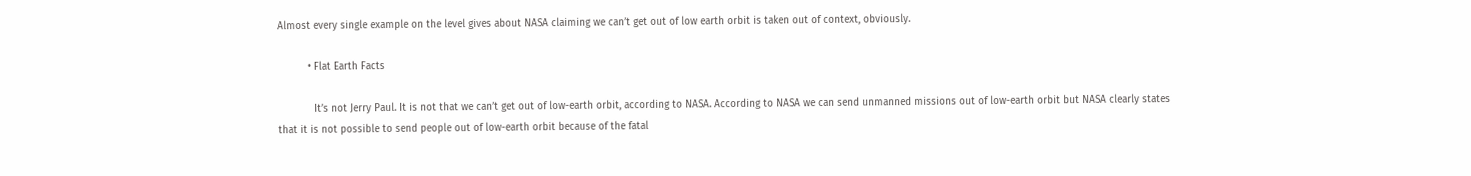Almost every single example on the level gives about NASA claiming we can’t get out of low earth orbit is taken out of context, obviously.

          • Flat Earth Facts

            It’s not Jerry Paul. It is not that we can’t get out of low-earth orbit, according to NASA. According to NASA we can send unmanned missions out of low-earth orbit but NASA clearly states that it is not possible to send people out of low-earth orbit because of the fatal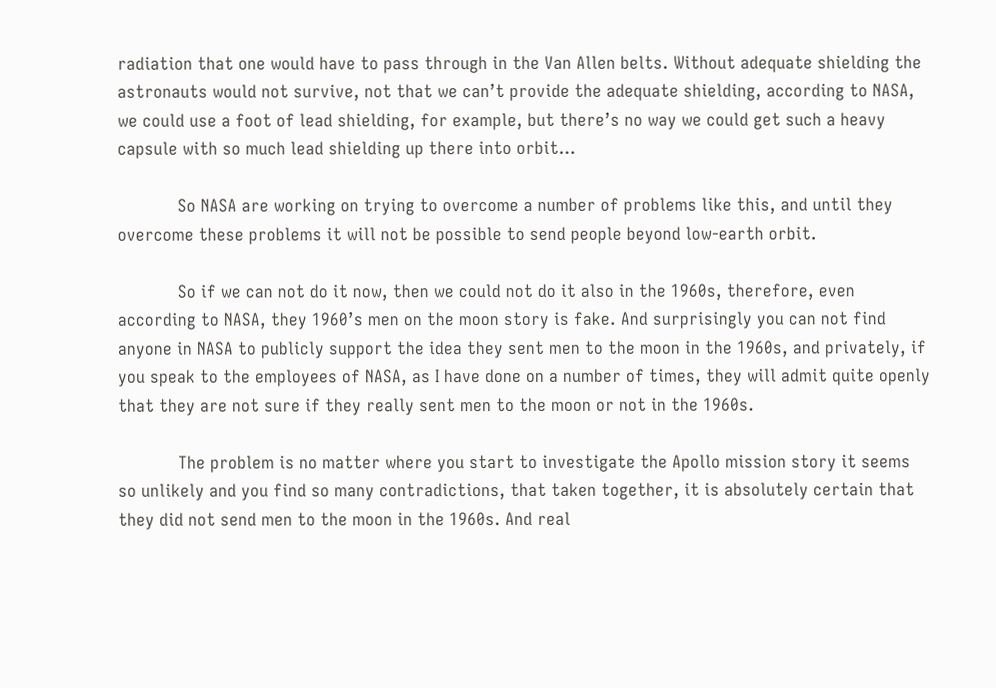radiation that one would have to pass through in the Van Allen belts. Without adequate shielding the astronauts would not survive, not that we can’t provide the adequate shielding, according to NASA, we could use a foot of lead shielding, for example, but there’s no way we could get such a heavy capsule with so much lead shielding up there into orbit…

            So NASA are working on trying to overcome a number of problems like this, and until they overcome these problems it will not be possible to send people beyond low-earth orbit.

            So if we can not do it now, then we could not do it also in the 1960s, therefore, even according to NASA, they 1960’s men on the moon story is fake. And surprisingly you can not find anyone in NASA to publicly support the idea they sent men to the moon in the 1960s, and privately, if you speak to the employees of NASA, as I have done on a number of times, they will admit quite openly that they are not sure if they really sent men to the moon or not in the 1960s.

            The problem is no matter where you start to investigate the Apollo mission story it seems so unlikely and you find so many contradictions, that taken together, it is absolutely certain that they did not send men to the moon in the 1960s. And real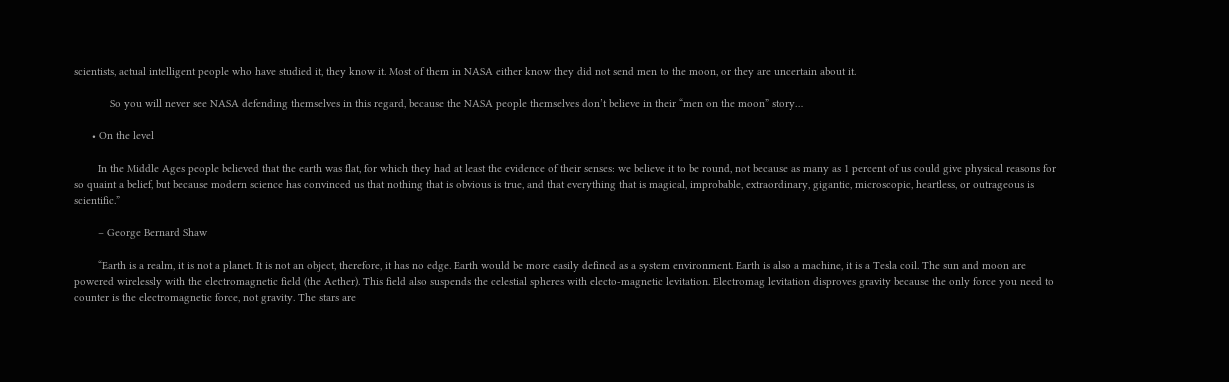scientists, actual intelligent people who have studied it, they know it. Most of them in NASA either know they did not send men to the moon, or they are uncertain about it.

            So you will never see NASA defending themselves in this regard, because the NASA people themselves don’t believe in their “men on the moon” story…

      • On the level

        In the Middle Ages people believed that the earth was flat, for which they had at least the evidence of their senses: we believe it to be round, not because as many as 1 percent of us could give physical reasons for so quaint a belief, but because modern science has convinced us that nothing that is obvious is true, and that everything that is magical, improbable, extraordinary, gigantic, microscopic, heartless, or outrageous is scientific.”

        – George Bernard Shaw

        “Earth is a realm, it is not a planet. It is not an object, therefore, it has no edge. Earth would be more easily defined as a system environment. Earth is also a machine, it is a Tesla coil. The sun and moon are powered wirelessly with the electromagnetic field (the Aether). This field also suspends the celestial spheres with electo-magnetic levitation. Electromag levitation disproves gravity because the only force you need to counter is the electromagnetic force, not gravity. The stars are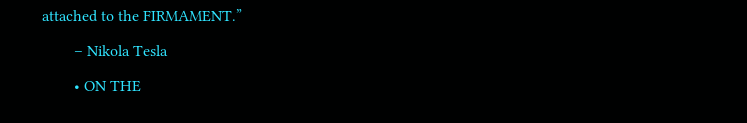attached to the FIRMAMENT.”

        – Nikola Tesla

        • ON THE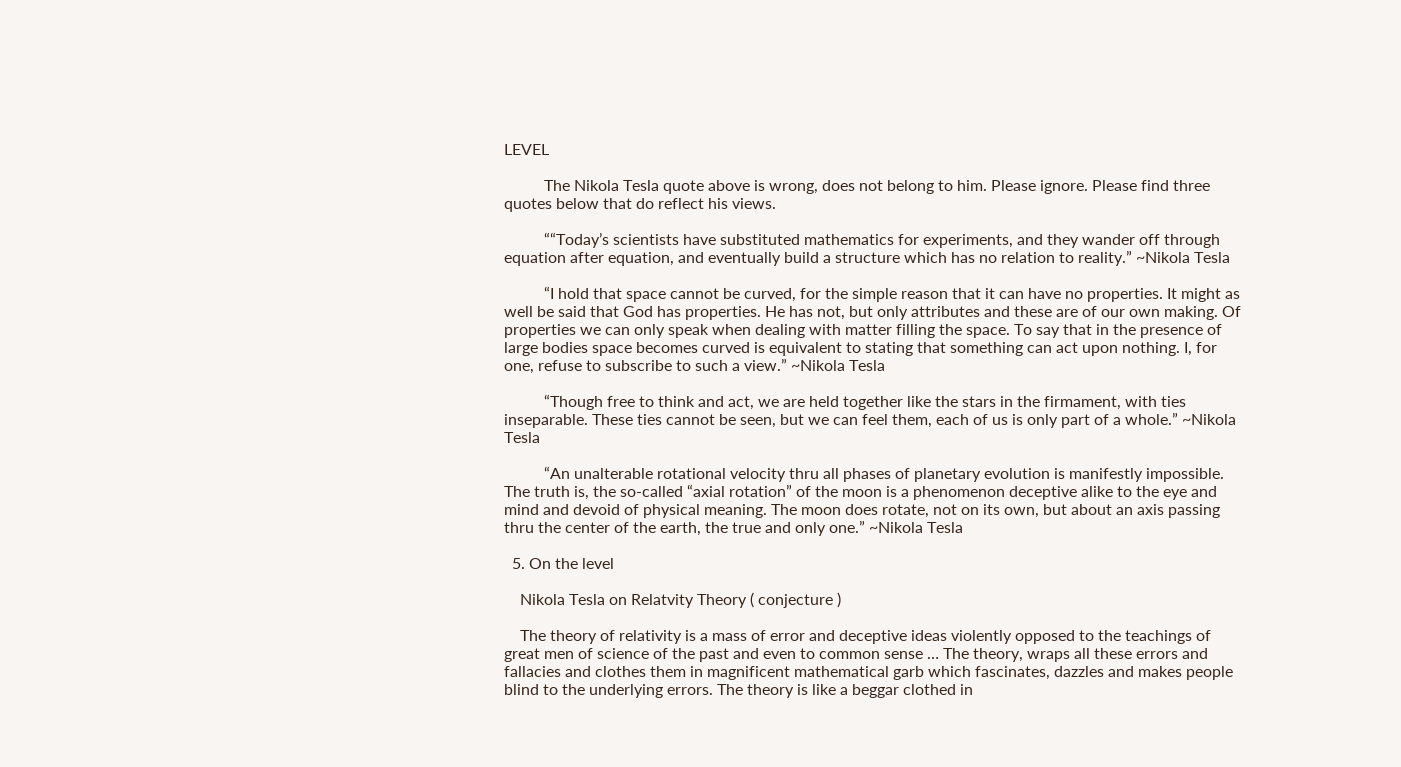LEVEL

          The Nikola Tesla quote above is wrong, does not belong to him. Please ignore. Please find three quotes below that do reflect his views.

          ““Today’s scientists have substituted mathematics for experiments, and they wander off through equation after equation, and eventually build a structure which has no relation to reality.” ~Nikola Tesla

          “I hold that space cannot be curved, for the simple reason that it can have no properties. It might as well be said that God has properties. He has not, but only attributes and these are of our own making. Of properties we can only speak when dealing with matter filling the space. To say that in the presence of large bodies space becomes curved is equivalent to stating that something can act upon nothing. I, for one, refuse to subscribe to such a view.” ~Nikola Tesla

          “Though free to think and act, we are held together like the stars in the firmament, with ties inseparable. These ties cannot be seen, but we can feel them, each of us is only part of a whole.” ~Nikola Tesla

          “An unalterable rotational velocity thru all phases of planetary evolution is manifestly impossible. The truth is, the so-called “axial rotation” of the moon is a phenomenon deceptive alike to the eye and mind and devoid of physical meaning. The moon does rotate, not on its own, but about an axis passing thru the center of the earth, the true and only one.” ~Nikola Tesla

  5. On the level

    Nikola Tesla on Relatvity Theory ( conjecture )

    The theory of relativity is a mass of error and deceptive ideas violently opposed to the teachings of great men of science of the past and even to common sense … The theory, wraps all these errors and fallacies and clothes them in magnificent mathematical garb which fascinates, dazzles and makes people blind to the underlying errors. The theory is like a beggar clothed in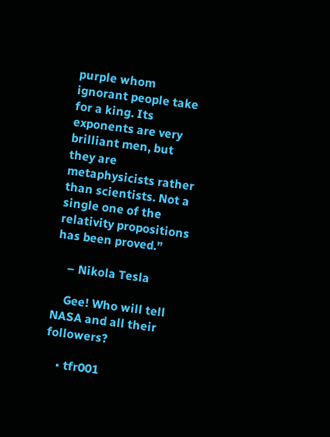purple whom ignorant people take for a king. Its exponents are very brilliant men, but they are metaphysicists rather than scientists. Not a single one of the relativity propositions has been proved.”

    – Nikola Tesla

    Gee! Who will tell NASA and all their followers?

    • tfr001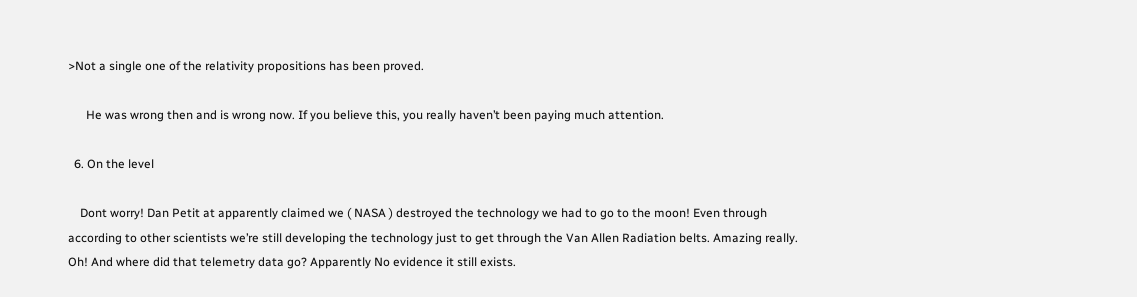>Not a single one of the relativity propositions has been proved.

      He was wrong then and is wrong now. If you believe this, you really haven’t been paying much attention.

  6. On the level

    Dont worry! Dan Petit at apparently claimed we ( NASA ) destroyed the technology we had to go to the moon! Even through according to other scientists we’re still developing the technology just to get through the Van Allen Radiation belts. Amazing really. Oh! And where did that telemetry data go? Apparently No evidence it still exists.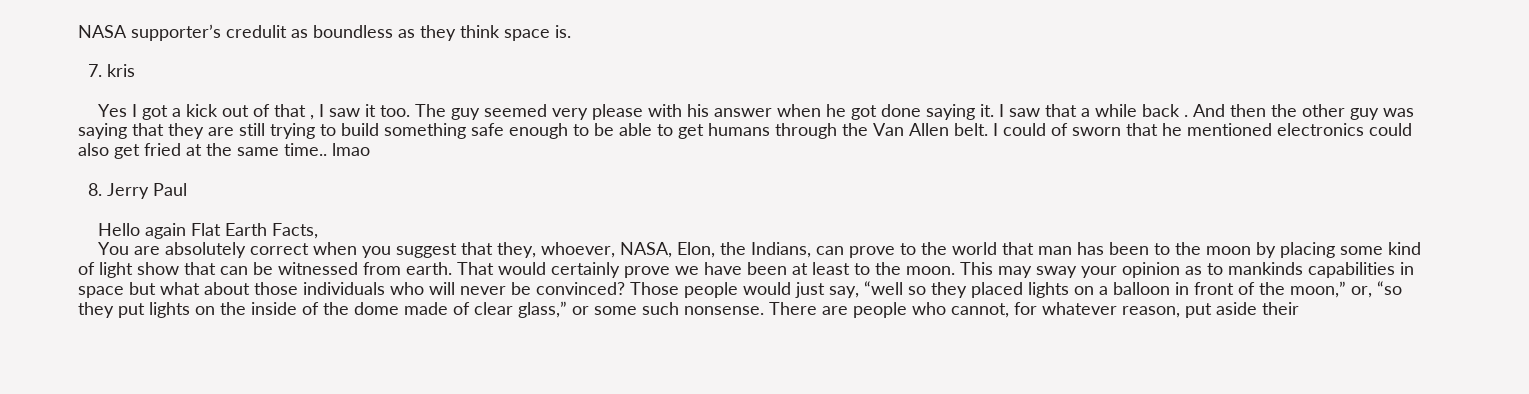NASA supporter’s credulit as boundless as they think space is.

  7. kris

    Yes I got a kick out of that , I saw it too. The guy seemed very please with his answer when he got done saying it. I saw that a while back . And then the other guy was saying that they are still trying to build something safe enough to be able to get humans through the Van Allen belt. I could of sworn that he mentioned electronics could also get fried at the same time.. lmao

  8. Jerry Paul

    Hello again Flat Earth Facts,
    You are absolutely correct when you suggest that they, whoever, NASA, Elon, the Indians, can prove to the world that man has been to the moon by placing some kind of light show that can be witnessed from earth. That would certainly prove we have been at least to the moon. This may sway your opinion as to mankinds capabilities in space but what about those individuals who will never be convinced? Those people would just say, “well so they placed lights on a balloon in front of the moon,” or, “so they put lights on the inside of the dome made of clear glass,” or some such nonsense. There are people who cannot, for whatever reason, put aside their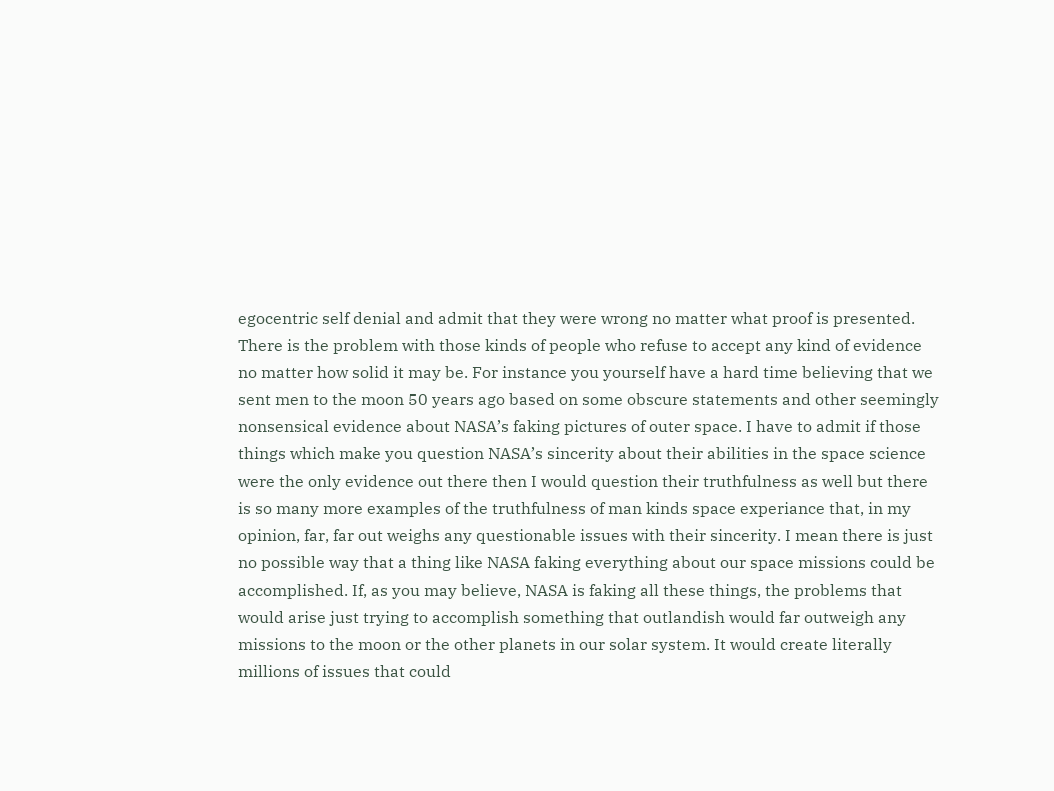egocentric self denial and admit that they were wrong no matter what proof is presented. There is the problem with those kinds of people who refuse to accept any kind of evidence no matter how solid it may be. For instance you yourself have a hard time believing that we sent men to the moon 50 years ago based on some obscure statements and other seemingly nonsensical evidence about NASA’s faking pictures of outer space. I have to admit if those things which make you question NASA’s sincerity about their abilities in the space science were the only evidence out there then I would question their truthfulness as well but there is so many more examples of the truthfulness of man kinds space experiance that, in my opinion, far, far out weighs any questionable issues with their sincerity. I mean there is just no possible way that a thing like NASA faking everything about our space missions could be accomplished. If, as you may believe, NASA is faking all these things, the problems that would arise just trying to accomplish something that outlandish would far outweigh any missions to the moon or the other planets in our solar system. It would create literally millions of issues that could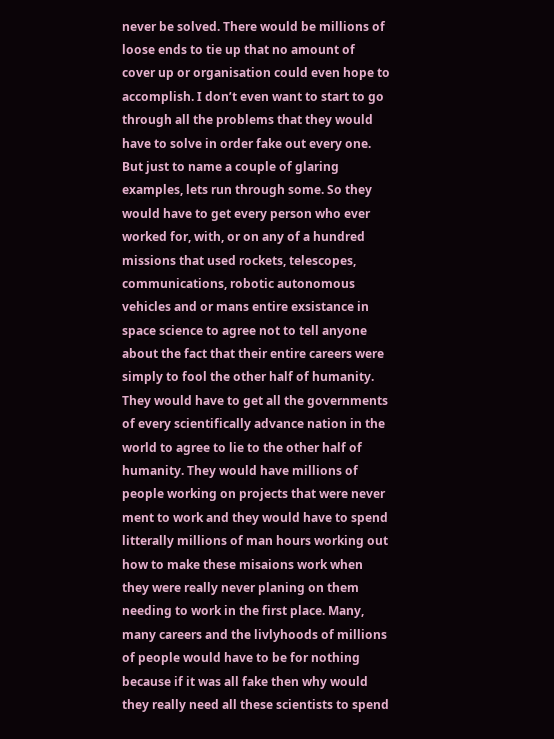never be solved. There would be millions of loose ends to tie up that no amount of cover up or organisation could even hope to accomplish. I don’t even want to start to go through all the problems that they would have to solve in order fake out every one. But just to name a couple of glaring examples, lets run through some. So they would have to get every person who ever worked for, with, or on any of a hundred missions that used rockets, telescopes, communications, robotic autonomous vehicles and or mans entire exsistance in space science to agree not to tell anyone about the fact that their entire careers were simply to fool the other half of humanity. They would have to get all the governments of every scientifically advance nation in the world to agree to lie to the other half of humanity. They would have millions of people working on projects that were never ment to work and they would have to spend litterally millions of man hours working out how to make these misaions work when they were really never planing on them needing to work in the first place. Many, many careers and the livlyhoods of millions of people would have to be for nothing because if it was all fake then why would they really need all these scientists to spend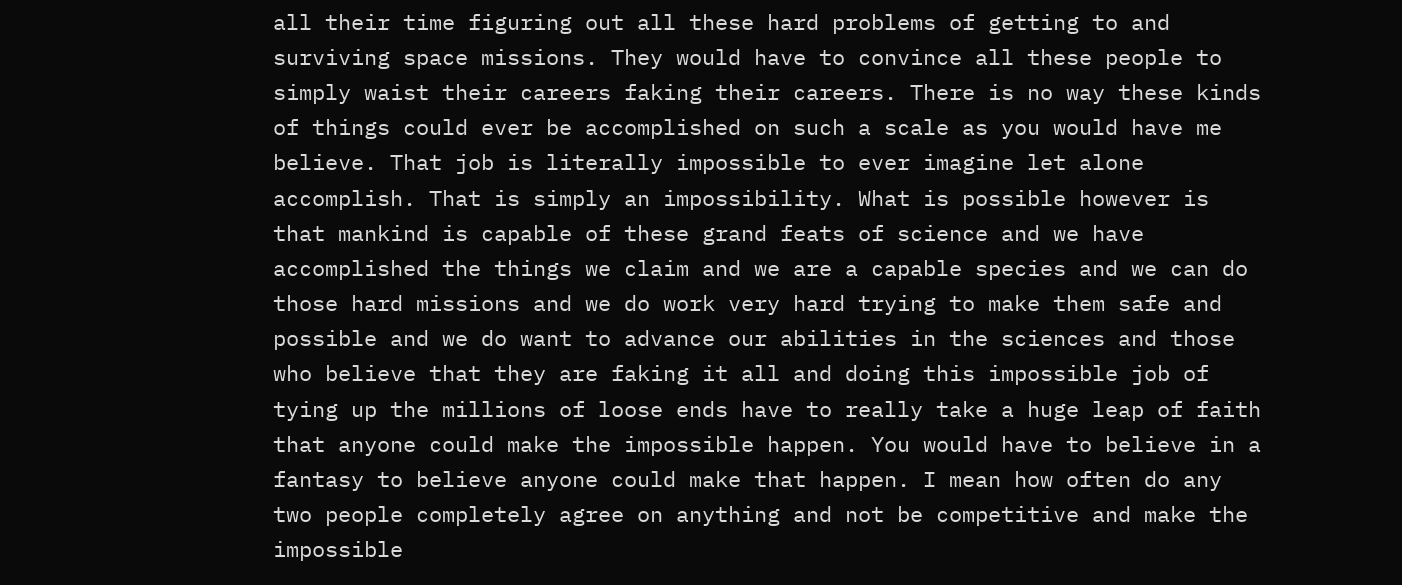all their time figuring out all these hard problems of getting to and surviving space missions. They would have to convince all these people to simply waist their careers faking their careers. There is no way these kinds of things could ever be accomplished on such a scale as you would have me believe. That job is literally impossible to ever imagine let alone accomplish. That is simply an impossibility. What is possible however is that mankind is capable of these grand feats of science and we have accomplished the things we claim and we are a capable species and we can do those hard missions and we do work very hard trying to make them safe and possible and we do want to advance our abilities in the sciences and those who believe that they are faking it all and doing this impossible job of tying up the millions of loose ends have to really take a huge leap of faith that anyone could make the impossible happen. You would have to believe in a fantasy to believe anyone could make that happen. I mean how often do any two people completely agree on anything and not be competitive and make the impossible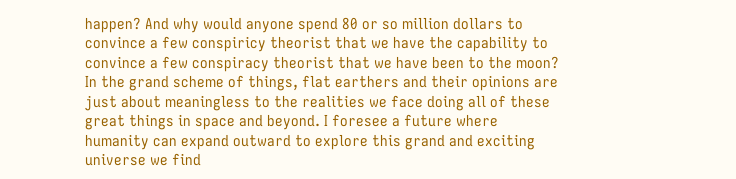happen? And why would anyone spend 80 or so million dollars to convince a few conspiricy theorist that we have the capability to convince a few conspiracy theorist that we have been to the moon? In the grand scheme of things, flat earthers and their opinions are just about meaningless to the realities we face doing all of these great things in space and beyond. I foresee a future where humanity can expand outward to explore this grand and exciting universe we find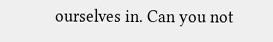ourselves in. Can you not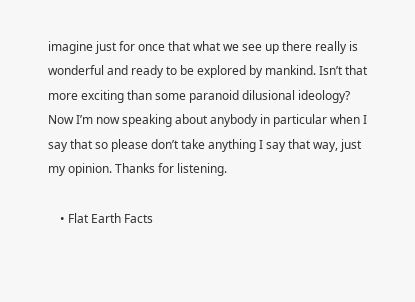imagine just for once that what we see up there really is wonderful and ready to be explored by mankind. Isn’t that more exciting than some paranoid dilusional ideology? Now I’m now speaking about anybody in particular when I say that so please don’t take anything I say that way, just my opinion. Thanks for listening.

    • Flat Earth Facts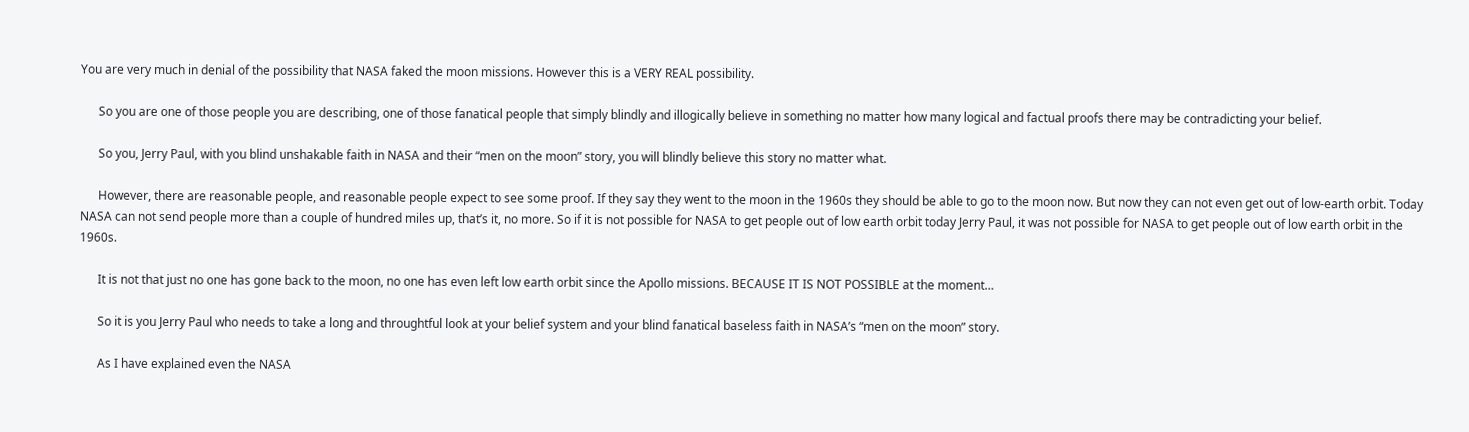You are very much in denial of the possibility that NASA faked the moon missions. However this is a VERY REAL possibility.

      So you are one of those people you are describing, one of those fanatical people that simply blindly and illogically believe in something no matter how many logical and factual proofs there may be contradicting your belief.

      So you, Jerry Paul, with you blind unshakable faith in NASA and their “men on the moon” story, you will blindly believe this story no matter what.

      However, there are reasonable people, and reasonable people expect to see some proof. If they say they went to the moon in the 1960s they should be able to go to the moon now. But now they can not even get out of low-earth orbit. Today NASA can not send people more than a couple of hundred miles up, that’s it, no more. So if it is not possible for NASA to get people out of low earth orbit today Jerry Paul, it was not possible for NASA to get people out of low earth orbit in the 1960s.

      It is not that just no one has gone back to the moon, no one has even left low earth orbit since the Apollo missions. BECAUSE IT IS NOT POSSIBLE at the moment…

      So it is you Jerry Paul who needs to take a long and throughtful look at your belief system and your blind fanatical baseless faith in NASA’s “men on the moon” story.

      As I have explained even the NASA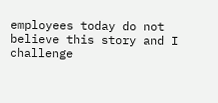employees today do not believe this story and I challenge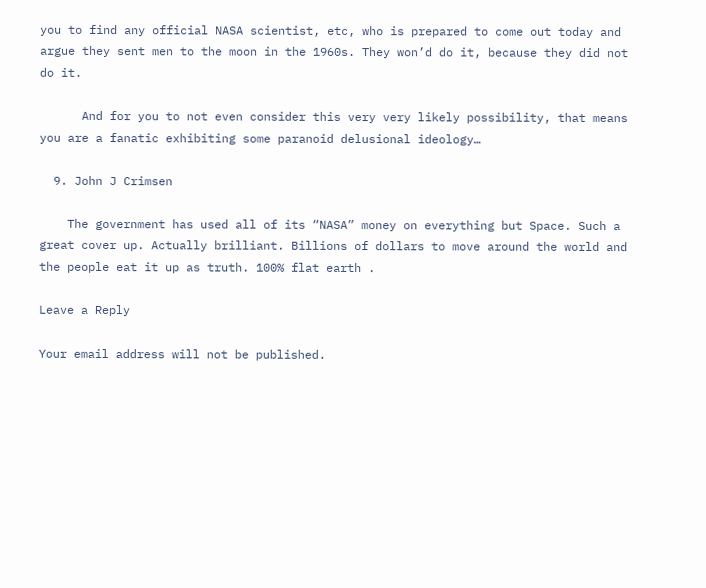you to find any official NASA scientist, etc, who is prepared to come out today and argue they sent men to the moon in the 1960s. They won’d do it, because they did not do it.

      And for you to not even consider this very very likely possibility, that means you are a fanatic exhibiting some paranoid delusional ideology…

  9. John J Crimsen

    The government has used all of its “NASA” money on everything but Space. Such a great cover up. Actually brilliant. Billions of dollars to move around the world and the people eat it up as truth. 100% flat earth .

Leave a Reply

Your email address will not be published.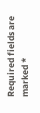Required fields are marked *